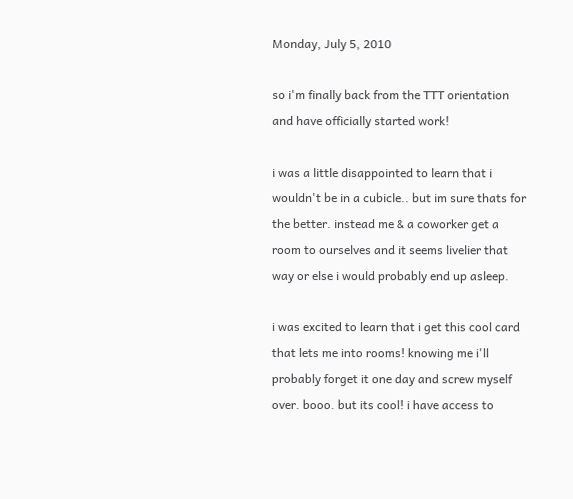Monday, July 5, 2010

so i'm finally back from the TTT orientation and have officially started work!

i was a little disappointed to learn that i wouldn't be in a cubicle.. but im sure thats for the better. instead me & a coworker get a room to ourselves and it seems livelier that way or else i would probably end up asleep.

i was excited to learn that i get this cool card that lets me into rooms! knowing me i'll probably forget it one day and screw myself over. booo. but its cool! i have access to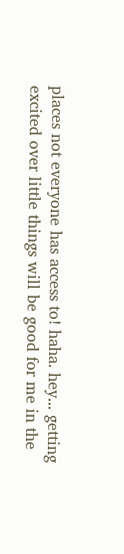places not everyone has access to! haha. hey... getting excited over little things will be good for me in the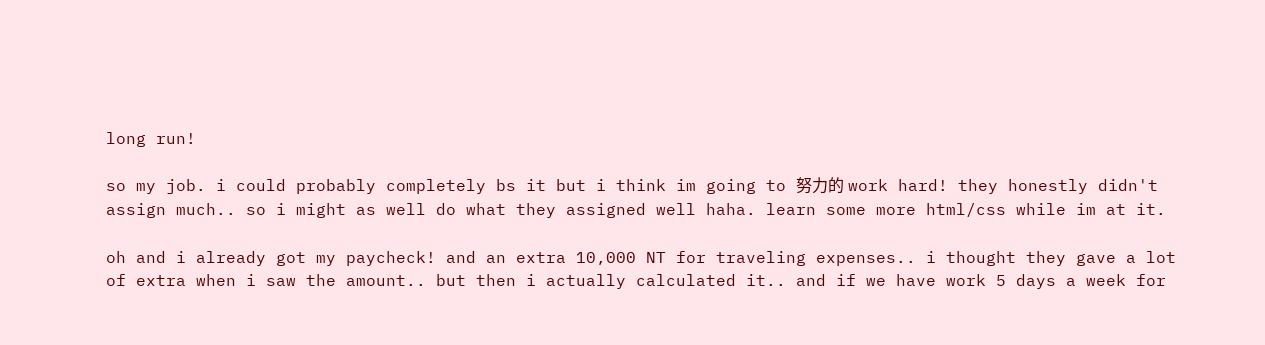long run!

so my job. i could probably completely bs it but i think im going to 努力的 work hard! they honestly didn't assign much.. so i might as well do what they assigned well haha. learn some more html/css while im at it.

oh and i already got my paycheck! and an extra 10,000 NT for traveling expenses.. i thought they gave a lot of extra when i saw the amount.. but then i actually calculated it.. and if we have work 5 days a week for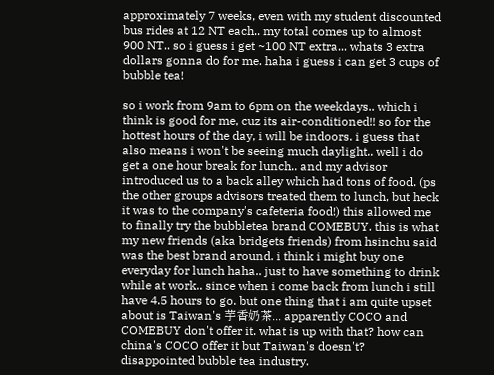approximately 7 weeks, even with my student discounted bus rides at 12 NT each.. my total comes up to almost 900 NT.. so i guess i get ~100 NT extra... whats 3 extra dollars gonna do for me. haha i guess i can get 3 cups of bubble tea!

so i work from 9am to 6pm on the weekdays.. which i think is good for me, cuz its air-conditioned!! so for the hottest hours of the day, i will be indoors. i guess that also means i won't be seeing much daylight.. well i do get a one hour break for lunch.. and my advisor introduced us to a back alley which had tons of food. (ps the other groups advisors treated them to lunch, but heck it was to the company's cafeteria food!) this allowed me to finally try the bubbletea brand COMEBUY. this is what my new friends (aka bridgets friends) from hsinchu said was the best brand around. i think i might buy one everyday for lunch haha.. just to have something to drink while at work.. since when i come back from lunch i still have 4.5 hours to go. but one thing that i am quite upset about is Taiwan's 芋香奶茶... apparently COCO and COMEBUY don't offer it. what is up with that? how can china's COCO offer it but Taiwan's doesn't? disappointed bubble tea industry.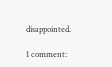disappointed.

1 comment: